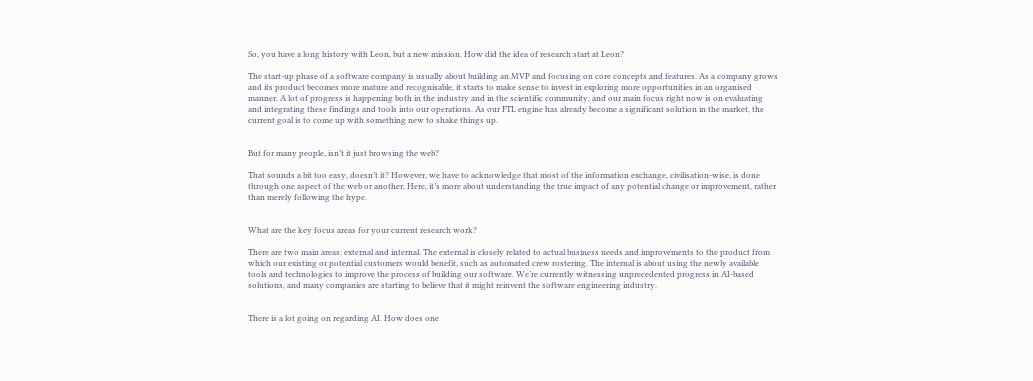So, you have a long history with Leon, but a new mission. How did the idea of research start at Leon?

The start-up phase of a software company is usually about building an MVP and focusing on core concepts and features. As a company grows and its product becomes more mature and recognisable, it starts to make sense to invest in exploring more opportunities in an organised manner. A lot of progress is happening both in the industry and in the scientific community, and our main focus right now is on evaluating and integrating these findings and tools into our operations. As our FTL engine has already become a significant solution in the market, the current goal is to come up with something new to shake things up.


But for many people, isn’t it just browsing the web?

That sounds a bit too easy, doesn’t it? However, we have to acknowledge that most of the information exchange, civilisation-wise, is done through one aspect of the web or another. Here, it’s more about understanding the true impact of any potential change or improvement, rather than merely following the hype.


What are the key focus areas for your current research work?

There are two main areas: external and internal. The external is closely related to actual business needs and improvements to the product from which our existing or potential customers would benefit, such as automated crew rostering. The internal is about using the newly available tools and technologies to improve the process of building our software. We’re currently witnessing unprecedented progress in AI-based solutions, and many companies are starting to believe that it might reinvent the software engineering industry.


There is a lot going on regarding AI. How does one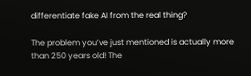differentiate fake AI from the real thing?

The problem you’ve just mentioned is actually more than 250 years old! The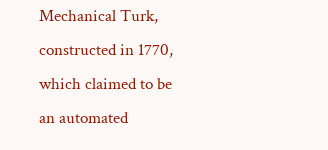Mechanical Turk, constructed in 1770, which claimed to be an automated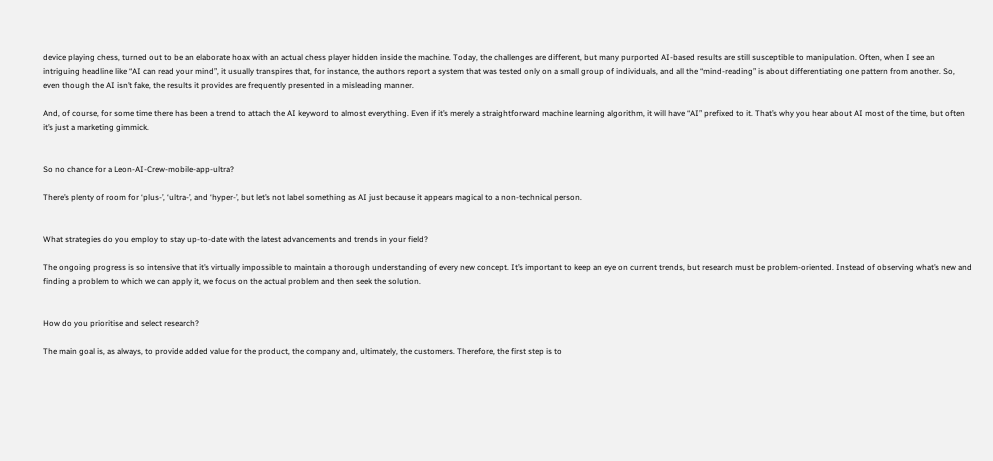device playing chess, turned out to be an elaborate hoax with an actual chess player hidden inside the machine. Today, the challenges are different, but many purported AI-based results are still susceptible to manipulation. Often, when I see an intriguing headline like “AI can read your mind”, it usually transpires that, for instance, the authors report a system that was tested only on a small group of individuals, and all the “mind-reading” is about differentiating one pattern from another. So, even though the AI isn’t fake, the results it provides are frequently presented in a misleading manner.

And, of course, for some time there has been a trend to attach the AI keyword to almost everything. Even if it’s merely a straightforward machine learning algorithm, it will have “AI” prefixed to it. That’s why you hear about AI most of the time, but often it’s just a marketing gimmick.


So no chance for a Leon-AI-Crew-mobile-app-ultra?

There’s plenty of room for ‘plus-’, ‘ultra-’, and ‘hyper-’, but let’s not label something as AI just because it appears magical to a non-technical person.


What strategies do you employ to stay up-to-date with the latest advancements and trends in your field?

The ongoing progress is so intensive that it’s virtually impossible to maintain a thorough understanding of every new concept. It’s important to keep an eye on current trends, but research must be problem-oriented. Instead of observing what’s new and finding a problem to which we can apply it, we focus on the actual problem and then seek the solution.


How do you prioritise and select research?

The main goal is, as always, to provide added value for the product, the company and, ultimately, the customers. Therefore, the first step is to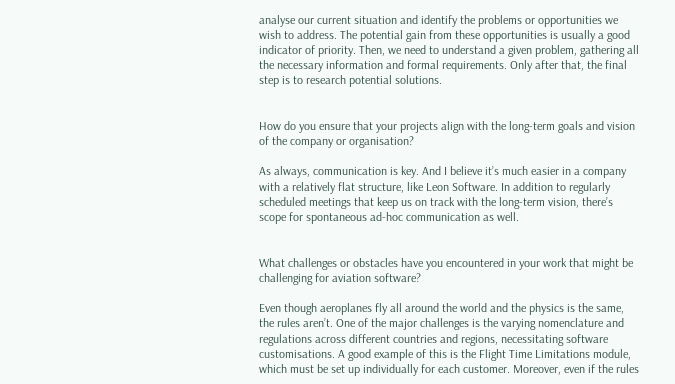analyse our current situation and identify the problems or opportunities we wish to address. The potential gain from these opportunities is usually a good indicator of priority. Then, we need to understand a given problem, gathering all the necessary information and formal requirements. Only after that, the final step is to research potential solutions.


How do you ensure that your projects align with the long-term goals and vision of the company or organisation?

As always, communication is key. And I believe it’s much easier in a company with a relatively flat structure, like Leon Software. In addition to regularly scheduled meetings that keep us on track with the long-term vision, there’s scope for spontaneous ad-hoc communication as well.


What challenges or obstacles have you encountered in your work that might be challenging for aviation software?

Even though aeroplanes fly all around the world and the physics is the same, the rules aren’t. One of the major challenges is the varying nomenclature and regulations across different countries and regions, necessitating software customisations. A good example of this is the Flight Time Limitations module, which must be set up individually for each customer. Moreover, even if the rules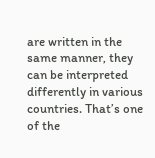are written in the same manner, they can be interpreted differently in various countries. That’s one of the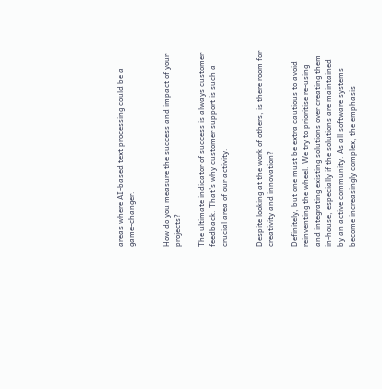areas where AI-based text processing could be a game-changer.


How do you measure the success and impact of your projects?

The ultimate indicator of success is always customer feedback. That’s why customer support is such a crucial area of our activity.


Despite looking at the work of others, is there room for creativity and innovation?

Definitely, but one must be extra cautious to avoid reinventing the wheel. We try to prioritise re-using and integrating existing solutions over creating them in-house, especially if the solutions are maintained by an active community. As all software systems become increasingly complex, the emphasis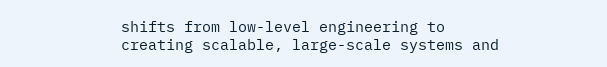shifts from low-level engineering to creating scalable, large-scale systems and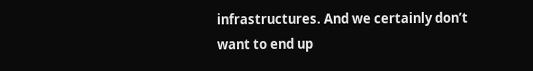infrastructures. And we certainly don’t want to end up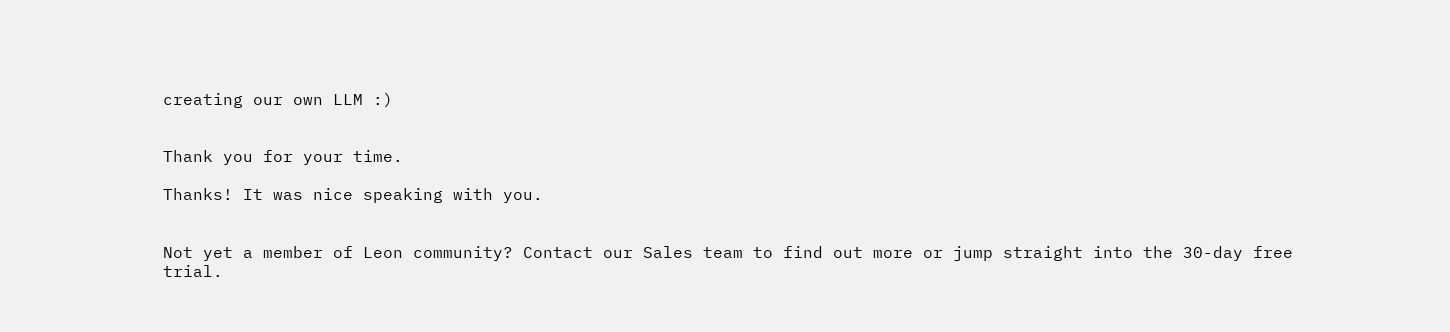creating our own LLM :)


Thank you for your time.

Thanks! It was nice speaking with you.


Not yet a member of Leon community? Contact our Sales team to find out more or jump straight into the 30-day free trial.